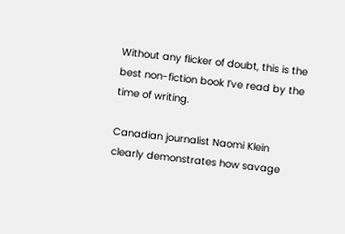Without any flicker of doubt, this is the best non-fiction book I’ve read by the time of writing.

Canadian journalist Naomi Klein clearly demonstrates how savage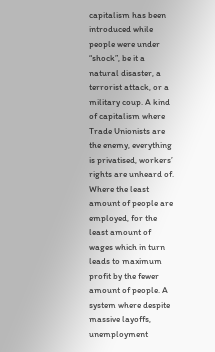capitalism has been introduced while people were under “shock”, be it a natural disaster, a terrorist attack, or a military coup. A kind of capitalism where Trade Unionists are the enemy, everything is privatised, workers’ rights are unheard of. Where the least amount of people are employed, for the least amount of wages which in turn leads to maximum profit by the fewer amount of people. A system where despite massive layoffs, unemployment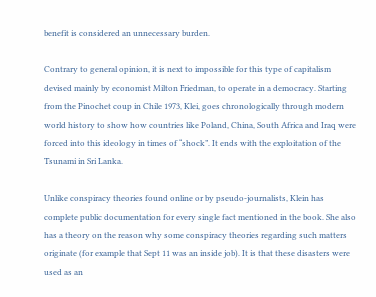benefit is considered an unnecessary burden.

Contrary to general opinion, it is next to impossible for this type of capitalism devised mainly by economist Milton Friedman, to operate in a democracy. Starting from the Pinochet coup in Chile 1973, Klei, goes chronologically through modern world history to show how countries like Poland, China, South Africa and Iraq were forced into this ideology in times of “shock”. It ends with the exploitation of the Tsunami in Sri Lanka.

Unlike conspiracy theories found online or by pseudo-journalists, Klein has complete public documentation for every single fact mentioned in the book. She also has a theory on the reason why some conspiracy theories regarding such matters originate (for example that Sept 11 was an inside job). It is that these disasters were used as an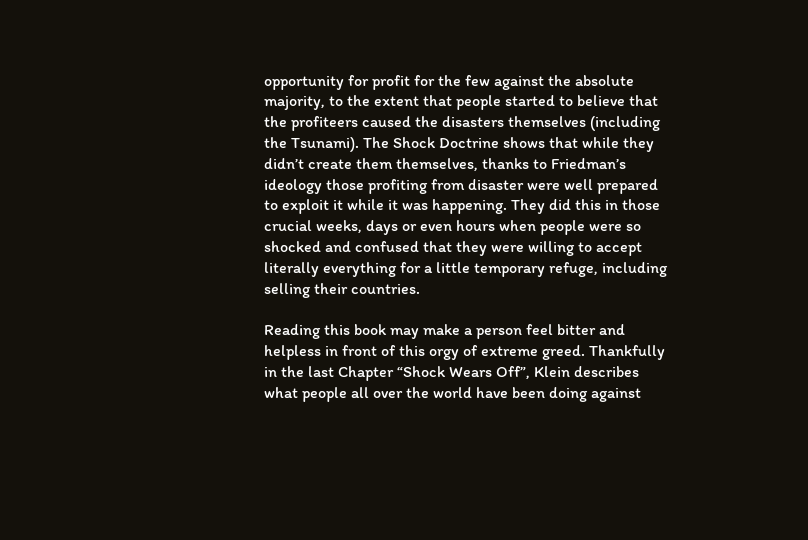opportunity for profit for the few against the absolute majority, to the extent that people started to believe that the profiteers caused the disasters themselves (including the Tsunami). The Shock Doctrine shows that while they didn’t create them themselves, thanks to Friedman’s ideology those profiting from disaster were well prepared to exploit it while it was happening. They did this in those crucial weeks, days or even hours when people were so shocked and confused that they were willing to accept literally everything for a little temporary refuge, including selling their countries.

Reading this book may make a person feel bitter and helpless in front of this orgy of extreme greed. Thankfully in the last Chapter “Shock Wears Off”, Klein describes what people all over the world have been doing against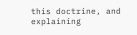this doctrine, and explaining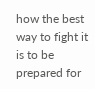how the best way to fight it is to be prepared for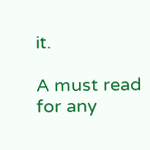it.

A must read for any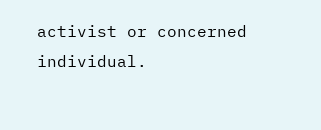activist or concerned individual.